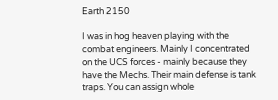Earth 2150

I was in hog heaven playing with the combat engineers. Mainly I concentrated on the UCS forces - mainly because they have the Mechs. Their main defense is tank traps. You can assign whole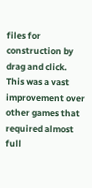files for construction by drag and click. This was a vast improvement over other games that required almost full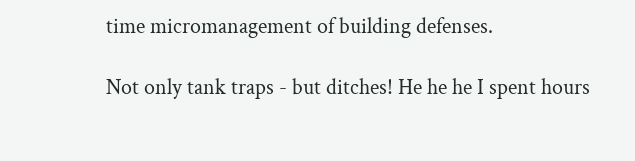time micromanagement of building defenses.

Not only tank traps - but ditches! He he he I spent hours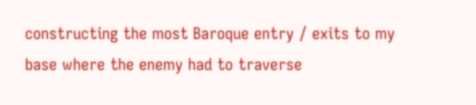constructing the most Baroque entry / exits to my base where the enemy had to traverse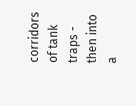corridors of tank traps - then into a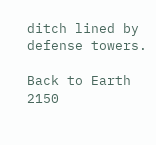ditch lined by defense towers.

Back to Earth 2150